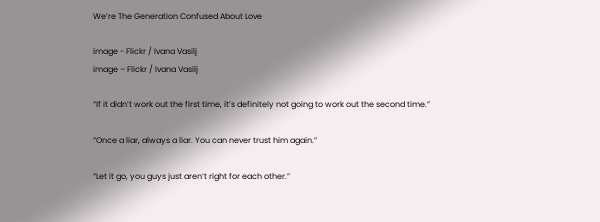We’re The Generation Confused About Love

image - Flickr / Ivana Vasilj
image – Flickr / Ivana Vasilj

“If it didn’t work out the first time, it’s definitely not going to work out the second time.”

“Once a liar, always a liar. You can never trust him again.”

“Let it go, you guys just aren’t right for each other.”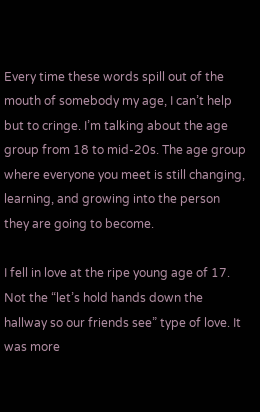Every time these words spill out of the mouth of somebody my age, I can’t help but to cringe. I’m talking about the age group from 18 to mid-20s. The age group where everyone you meet is still changing, learning, and growing into the person they are going to become.

I fell in love at the ripe young age of 17. Not the “let’s hold hands down the hallway so our friends see” type of love. It was more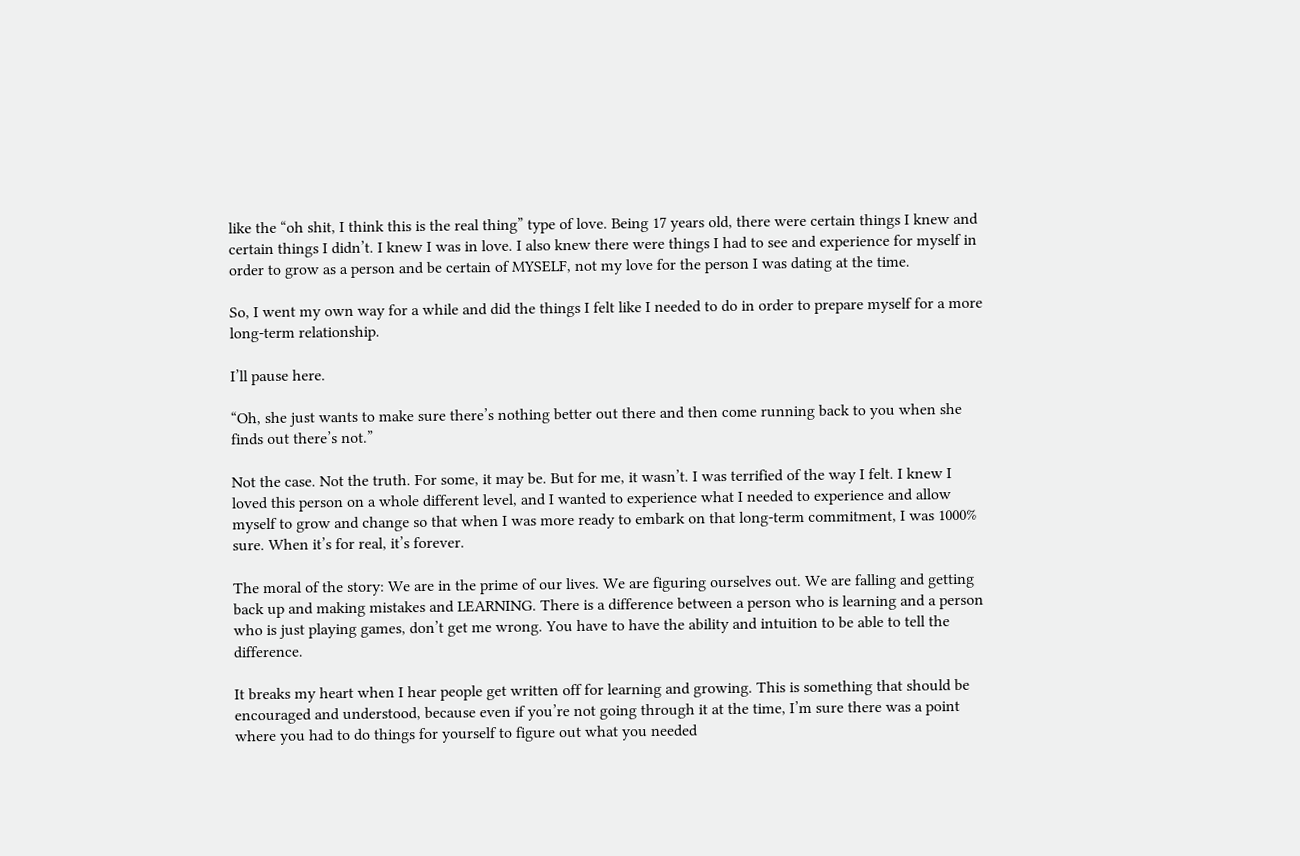like the “oh shit, I think this is the real thing” type of love. Being 17 years old, there were certain things I knew and certain things I didn’t. I knew I was in love. I also knew there were things I had to see and experience for myself in order to grow as a person and be certain of MYSELF, not my love for the person I was dating at the time.

So, I went my own way for a while and did the things I felt like I needed to do in order to prepare myself for a more long-term relationship.

I’ll pause here.

“Oh, she just wants to make sure there’s nothing better out there and then come running back to you when she finds out there’s not.”

Not the case. Not the truth. For some, it may be. But for me, it wasn’t. I was terrified of the way I felt. I knew I loved this person on a whole different level, and I wanted to experience what I needed to experience and allow myself to grow and change so that when I was more ready to embark on that long-term commitment, I was 1000% sure. When it’s for real, it’s forever.

The moral of the story: We are in the prime of our lives. We are figuring ourselves out. We are falling and getting back up and making mistakes and LEARNING. There is a difference between a person who is learning and a person who is just playing games, don’t get me wrong. You have to have the ability and intuition to be able to tell the difference.

It breaks my heart when I hear people get written off for learning and growing. This is something that should be encouraged and understood, because even if you’re not going through it at the time, I’m sure there was a point where you had to do things for yourself to figure out what you needed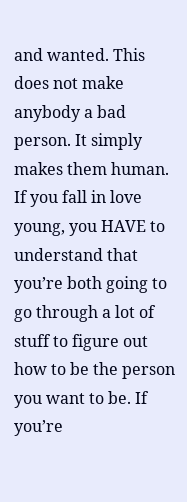and wanted. This does not make anybody a bad person. It simply makes them human. If you fall in love young, you HAVE to understand that you’re both going to go through a lot of stuff to figure out how to be the person you want to be. If you’re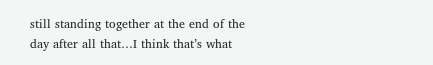still standing together at the end of the day after all that…I think that’s what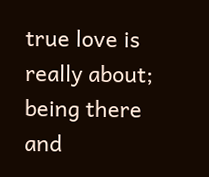true love is really about; being there and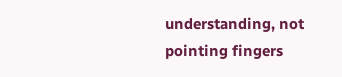understanding, not pointing fingers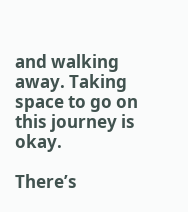and walking away. Taking space to go on this journey is okay.

There’s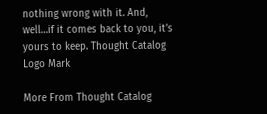nothing wrong with it. And, well…if it comes back to you, it’s yours to keep. Thought Catalog Logo Mark

More From Thought Catalog